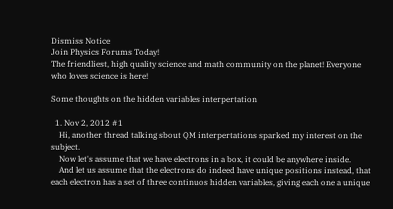Dismiss Notice
Join Physics Forums Today!
The friendliest, high quality science and math community on the planet! Everyone who loves science is here!

Some thoughts on the hidden variables interpertation

  1. Nov 2, 2012 #1
    Hi, another thread talking sbout QM interpertations sparked my interest on the subject.
    Now let's assume that we have electrons in a box, it could be anywhere inside.
    And let us assume that the electrons do indeed have unique positions instead, that each electron has a set of three continuos hidden variables, giving each one a unique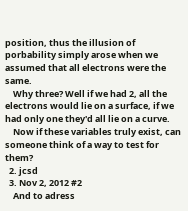position, thus the illusion of porbability simply arose when we assumed that all electrons were the same.
    Why three? Well if we had 2, all the electrons would lie on a surface, if we had only one they'd all lie on a curve.
    Now if these variables truly exist, can someone think of a way to test for them?
  2. jcsd
  3. Nov 2, 2012 #2
    And to adress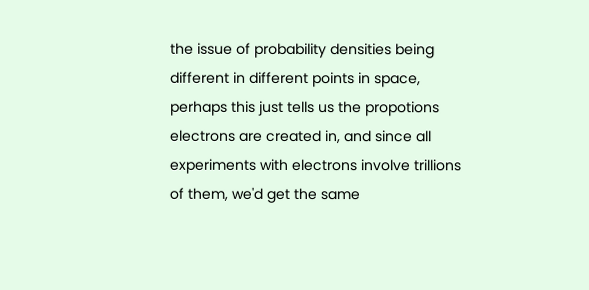the issue of probability densities being different in different points in space, perhaps this just tells us the propotions electrons are created in, and since all experiments with electrons involve trillions of them, we'd get the same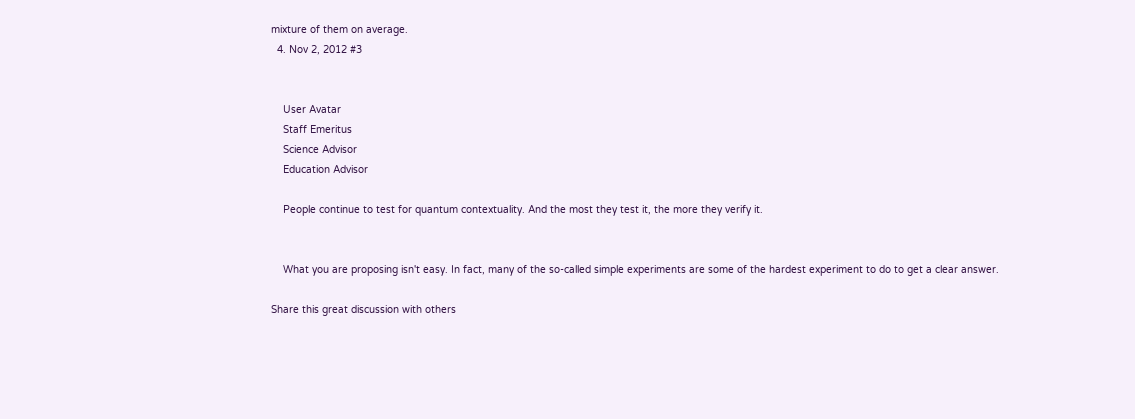mixture of them on average.
  4. Nov 2, 2012 #3


    User Avatar
    Staff Emeritus
    Science Advisor
    Education Advisor

    People continue to test for quantum contextuality. And the most they test it, the more they verify it.


    What you are proposing isn't easy. In fact, many of the so-called simple experiments are some of the hardest experiment to do to get a clear answer.

Share this great discussion with others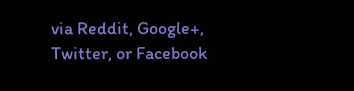via Reddit, Google+, Twitter, or Facebook